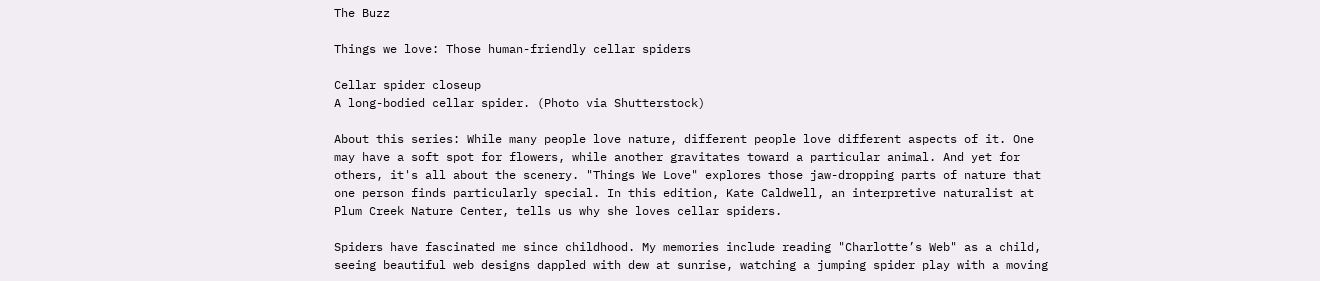The Buzz

Things we love: Those human-friendly cellar spiders

Cellar spider closeup
A long-bodied cellar spider. (Photo via Shutterstock)

About this series: While many people love nature, different people love different aspects of it. One may have a soft spot for flowers, while another gravitates toward a particular animal. And yet for others, it's all about the scenery. "Things We Love" explores those jaw-dropping parts of nature that one person finds particularly special. In this edition, Kate Caldwell, an interpretive naturalist at Plum Creek Nature Center, tells us why she loves cellar spiders.

Spiders have fascinated me since childhood. My memories include reading "Charlotte’s Web" as a child, seeing beautiful web designs dappled with dew at sunrise, watching a jumping spider play with a moving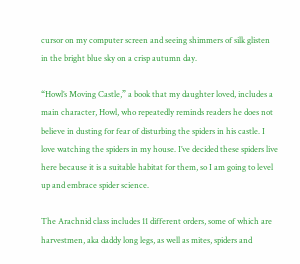cursor on my computer screen and seeing shimmers of silk glisten in the bright blue sky on a crisp autumn day.

“Howl’s Moving Castle,” a book that my daughter loved, includes a main character, Howl, who repeatedly reminds readers he does not believe in dusting for fear of disturbing the spiders in his castle. I love watching the spiders in my house. I’ve decided these spiders live here because it is a suitable habitat for them, so I am going to level up and embrace spider science.

The Arachnid class includes 11 different orders, some of which are harvestmen, aka daddy long legs, as well as mites, spiders and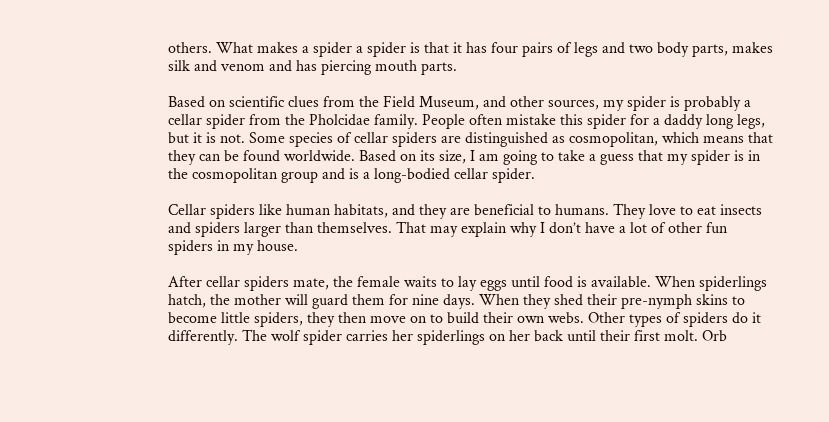others. What makes a spider a spider is that it has four pairs of legs and two body parts, makes silk and venom and has piercing mouth parts.

Based on scientific clues from the Field Museum, and other sources, my spider is probably a cellar spider from the Pholcidae family. People often mistake this spider for a daddy long legs, but it is not. Some species of cellar spiders are distinguished as cosmopolitan, which means that they can be found worldwide. Based on its size, I am going to take a guess that my spider is in the cosmopolitan group and is a long-bodied cellar spider.

Cellar spiders like human habitats, and they are beneficial to humans. They love to eat insects and spiders larger than themselves. That may explain why I don’t have a lot of other fun spiders in my house.

After cellar spiders mate, the female waits to lay eggs until food is available. When spiderlings hatch, the mother will guard them for nine days. When they shed their pre-nymph skins to become little spiders, they then move on to build their own webs. Other types of spiders do it differently. The wolf spider carries her spiderlings on her back until their first molt. Orb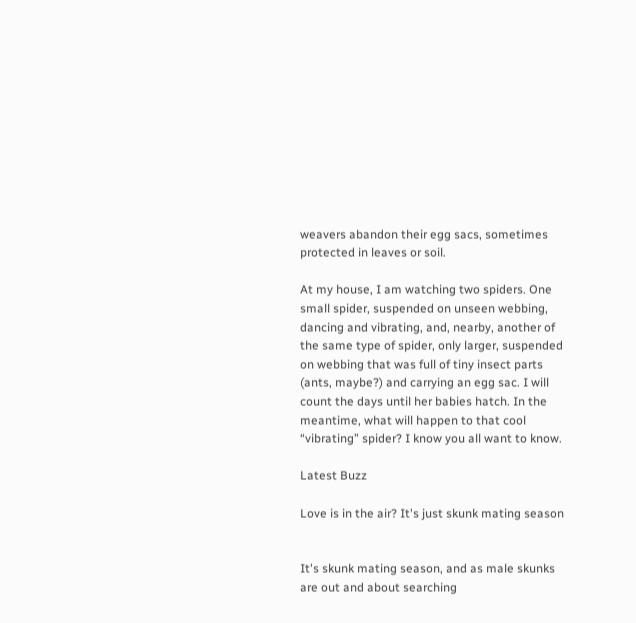weavers abandon their egg sacs, sometimes protected in leaves or soil.

At my house, I am watching two spiders. One small spider, suspended on unseen webbing, dancing and vibrating, and, nearby, another of the same type of spider, only larger, suspended on webbing that was full of tiny insect parts (ants, maybe?) and carrying an egg sac. I will count the days until her babies hatch. In the meantime, what will happen to that cool “vibrating” spider? I know you all want to know.

Latest Buzz

Love is in the air? It's just skunk mating season


It's skunk mating season, and as male skunks are out and about searching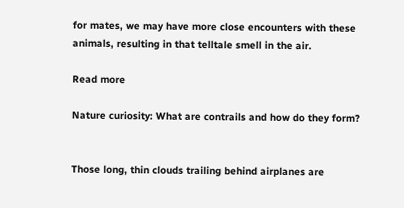for mates, we may have more close encounters with these animals, resulting in that telltale smell in the air.

Read more

Nature curiosity: What are contrails and how do they form?


Those long, thin clouds trailing behind airplanes are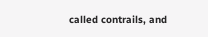called contrails, and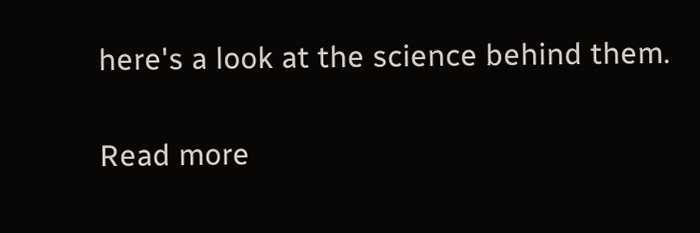here's a look at the science behind them.

Read more